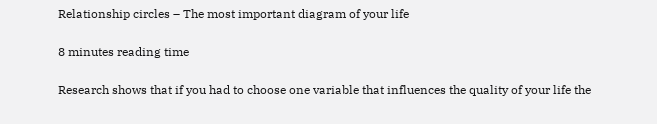Relationship circles – The most important diagram of your life

8 minutes reading time

Research shows that if you had to choose one variable that influences the quality of your life the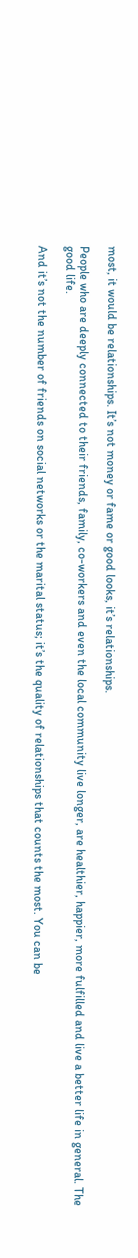most, it would be relationships. It’s not money or fame or good looks, it’s relationships.

People who are deeply connected to their friends, family, co-workers and even the local community live longer, are healthier, happier, more fulfilled and live a better life in general. The good life.

And it’s not the number of friends on social networks or the marital status; it’s the quality of relationships that counts the most. You can be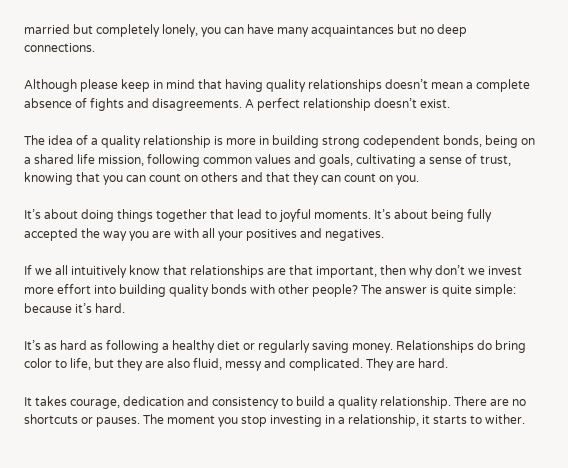married but completely lonely, you can have many acquaintances but no deep connections.

Although please keep in mind that having quality relationships doesn’t mean a complete absence of fights and disagreements. A perfect relationship doesn’t exist.

The idea of a quality relationship is more in building strong codependent bonds, being on a shared life mission, following common values and goals, cultivating a sense of trust, knowing that you can count on others and that they can count on you.

It’s about doing things together that lead to joyful moments. It’s about being fully accepted the way you are with all your positives and negatives.

If we all intuitively know that relationships are that important, then why don’t we invest more effort into building quality bonds with other people? The answer is quite simple: because it’s hard.

It’s as hard as following a healthy diet or regularly saving money. Relationships do bring color to life, but they are also fluid, messy and complicated. They are hard.

It takes courage, dedication and consistency to build a quality relationship. There are no shortcuts or pauses. The moment you stop investing in a relationship, it starts to wither.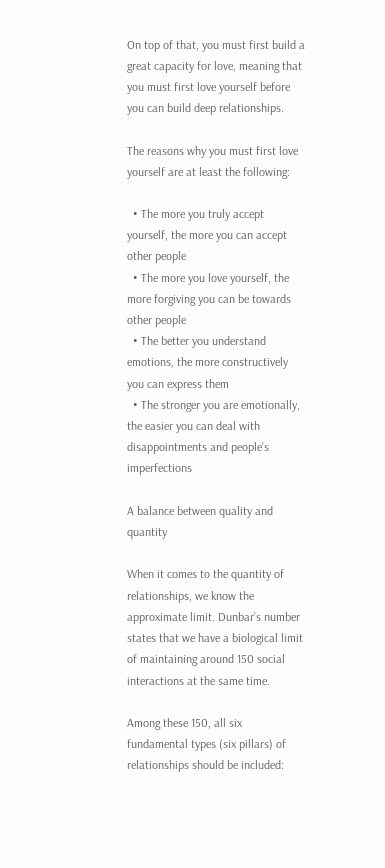On top of that, you must first build a great capacity for love, meaning that you must first love yourself before you can build deep relationships.

The reasons why you must first love yourself are at least the following:

  • The more you truly accept yourself, the more you can accept other people
  • The more you love yourself, the more forgiving you can be towards other people
  • The better you understand emotions, the more constructively you can express them
  • The stronger you are emotionally, the easier you can deal with disappointments and people’s imperfections

A balance between quality and quantity

When it comes to the quantity of relationships, we know the approximate limit. Dunbar’s number states that we have a biological limit of maintaining around 150 social interactions at the same time.

Among these 150, all six fundamental types (six pillars) of relationships should be included: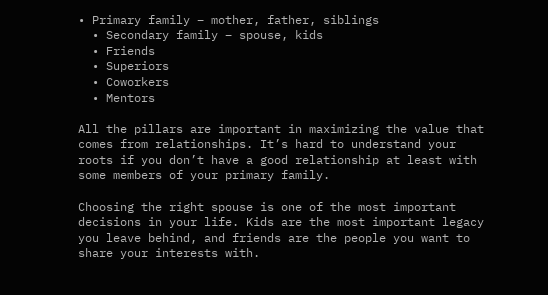• Primary family – mother, father, siblings
  • Secondary family – spouse, kids
  • Friends
  • Superiors
  • Coworkers
  • Mentors

All the pillars are important in maximizing the value that comes from relationships. It’s hard to understand your roots if you don’t have a good relationship at least with some members of your primary family.

Choosing the right spouse is one of the most important decisions in your life. Kids are the most important legacy you leave behind, and friends are the people you want to share your interests with.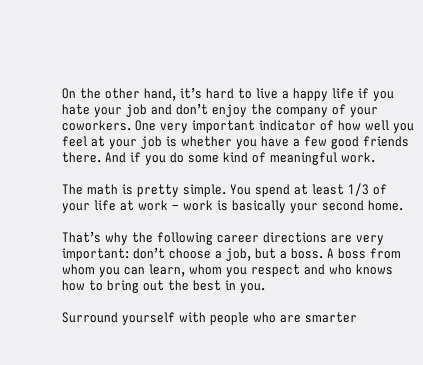On the other hand, it’s hard to live a happy life if you hate your job and don’t enjoy the company of your coworkers. One very important indicator of how well you feel at your job is whether you have a few good friends there. And if you do some kind of meaningful work.

The math is pretty simple. You spend at least 1/3 of your life at work – work is basically your second home.

That’s why the following career directions are very important: don’t choose a job, but a boss. A boss from whom you can learn, whom you respect and who knows how to bring out the best in you.

Surround yourself with people who are smarter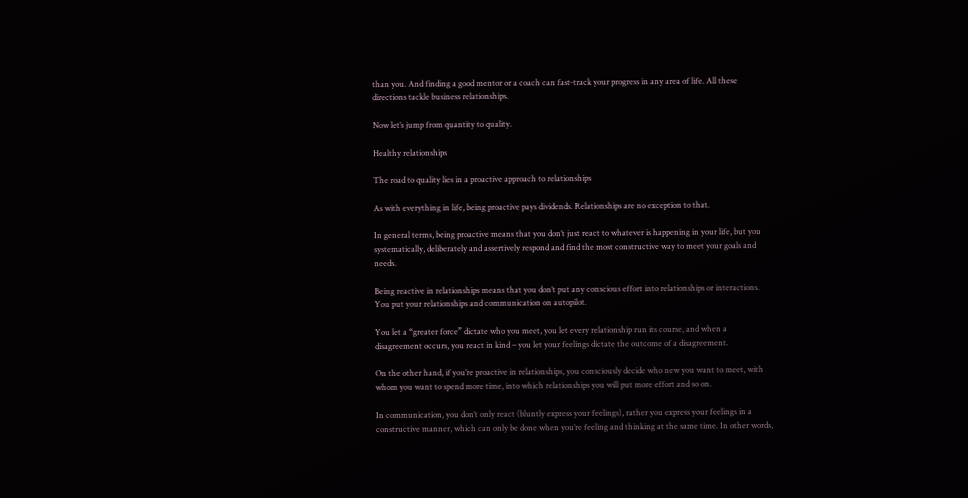than you. And finding a good mentor or a coach can fast‑track your progress in any area of life. All these directions tackle business relationships.

Now let’s jump from quantity to quality.

Healthy relationships

The road to quality lies in a proactive approach to relationships

As with everything in life, being proactive pays dividends. Relationships are no exception to that.

In general terms, being proactive means that you don’t just react to whatever is happening in your life, but you systematically, deliberately and assertively respond and find the most constructive way to meet your goals and needs.

Being reactive in relationships means that you don’t put any conscious effort into relationships or interactions. You put your relationships and communication on autopilot.

You let a “greater force” dictate who you meet, you let every relationship run its course, and when a disagreement occurs, you react in kind – you let your feelings dictate the outcome of a disagreement.

On the other hand, if you’re proactive in relationships, you consciously decide who new you want to meet, with whom you want to spend more time, into which relationships you will put more effort and so on.

In communication, you don’t only react (bluntly express your feelings), rather you express your feelings in a constructive manner, which can only be done when you’re feeling and thinking at the same time. In other words,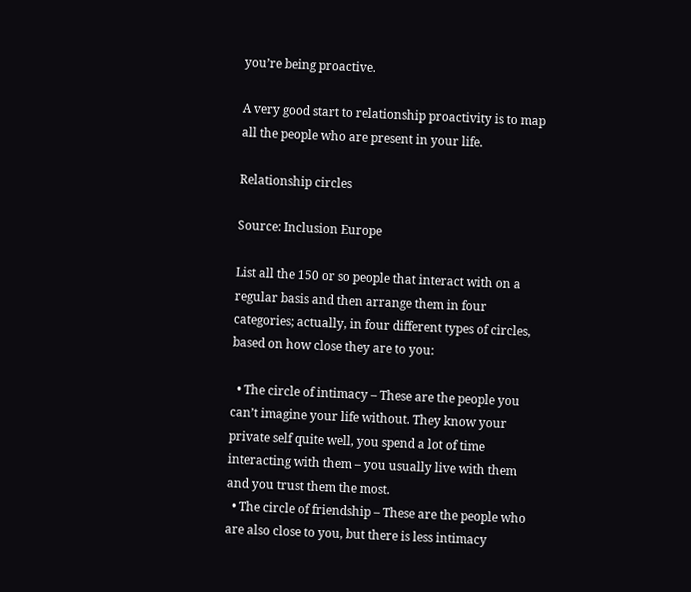you’re being proactive.

A very good start to relationship proactivity is to map all the people who are present in your life.

Relationship circles

Source: Inclusion Europe

List all the 150 or so people that interact with on a regular basis and then arrange them in four categories; actually, in four different types of circles, based on how close they are to you:

  • The circle of intimacy – These are the people you can’t imagine your life without. They know your private self quite well, you spend a lot of time interacting with them – you usually live with them and you trust them the most.
  • The circle of friendship – These are the people who are also close to you, but there is less intimacy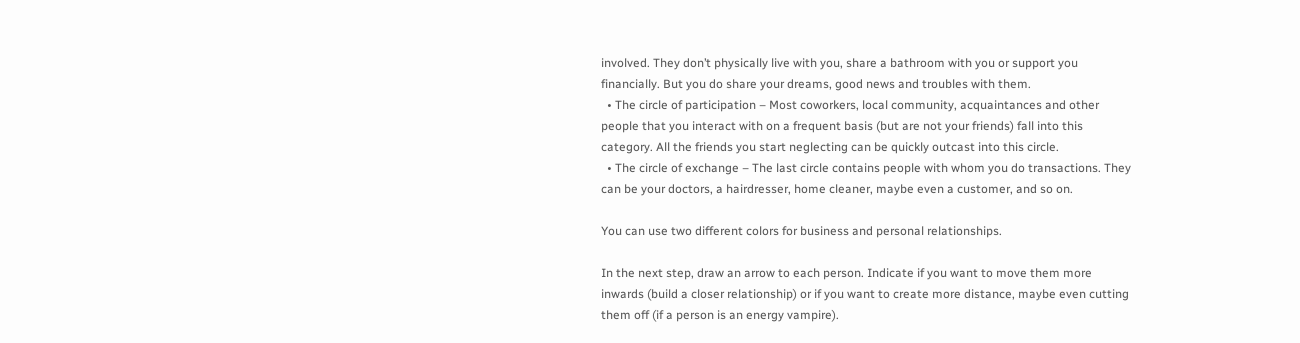involved. They don’t physically live with you, share a bathroom with you or support you financially. But you do share your dreams, good news and troubles with them.
  • The circle of participation – Most coworkers, local community, acquaintances and other people that you interact with on a frequent basis (but are not your friends) fall into this category. All the friends you start neglecting can be quickly outcast into this circle.
  • The circle of exchange – The last circle contains people with whom you do transactions. They can be your doctors, a hairdresser, home cleaner, maybe even a customer, and so on.

You can use two different colors for business and personal relationships.

In the next step, draw an arrow to each person. Indicate if you want to move them more inwards (build a closer relationship) or if you want to create more distance, maybe even cutting them off (if a person is an energy vampire).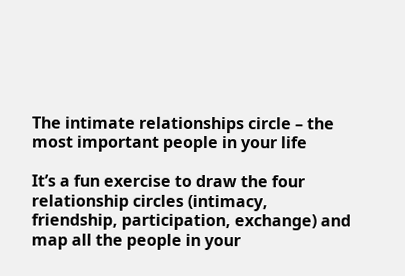The intimate relationships circle – the most important people in your life

It’s a fun exercise to draw the four relationship circles (intimacy, friendship, participation, exchange) and map all the people in your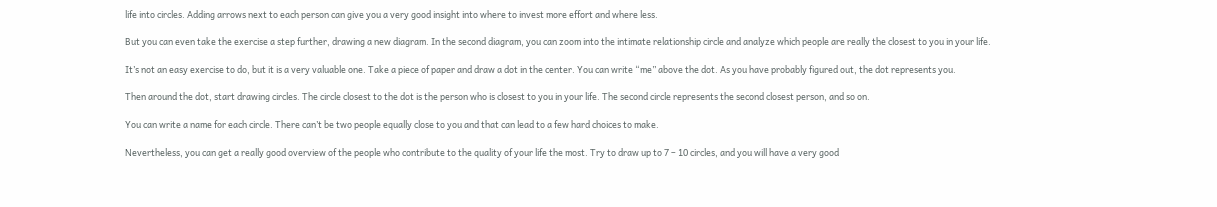life into circles. Adding arrows next to each person can give you a very good insight into where to invest more effort and where less.

But you can even take the exercise a step further, drawing a new diagram. In the second diagram, you can zoom into the intimate relationship circle and analyze which people are really the closest to you in your life.

It’s not an easy exercise to do, but it is a very valuable one. Take a piece of paper and draw a dot in the center. You can write “me” above the dot. As you have probably figured out, the dot represents you.

Then around the dot, start drawing circles. The circle closest to the dot is the person who is closest to you in your life. The second circle represents the second closest person, and so on.

You can write a name for each circle. There can’t be two people equally close to you and that can lead to a few hard choices to make.

Nevertheless, you can get a really good overview of the people who contribute to the quality of your life the most. Try to draw up to 7 – 10 circles, and you will have a very good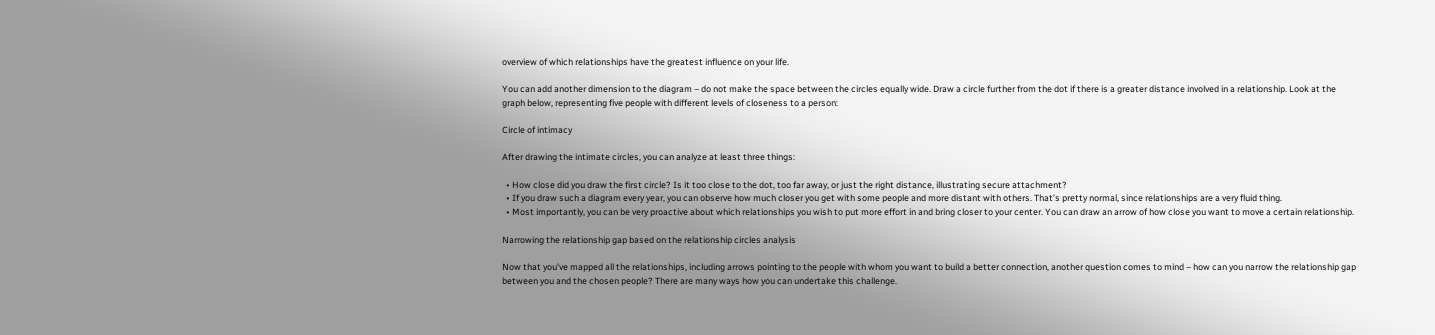overview of which relationships have the greatest influence on your life.

You can add another dimension to the diagram – do not make the space between the circles equally wide. Draw a circle further from the dot if there is a greater distance involved in a relationship. Look at the graph below, representing five people with different levels of closeness to a person:

Circle of intimacy

After drawing the intimate circles, you can analyze at least three things:

  • How close did you draw the first circle? Is it too close to the dot, too far away, or just the right distance, illustrating secure attachment?
  • If you draw such a diagram every year, you can observe how much closer you get with some people and more distant with others. That’s pretty normal, since relationships are a very fluid thing.
  • Most importantly, you can be very proactive about which relationships you wish to put more effort in and bring closer to your center. You can draw an arrow of how close you want to move a certain relationship.

Narrowing the relationship gap based on the relationship circles analysis

Now that you’ve mapped all the relationships, including arrows pointing to the people with whom you want to build a better connection, another question comes to mind – how can you narrow the relationship gap between you and the chosen people? There are many ways how you can undertake this challenge.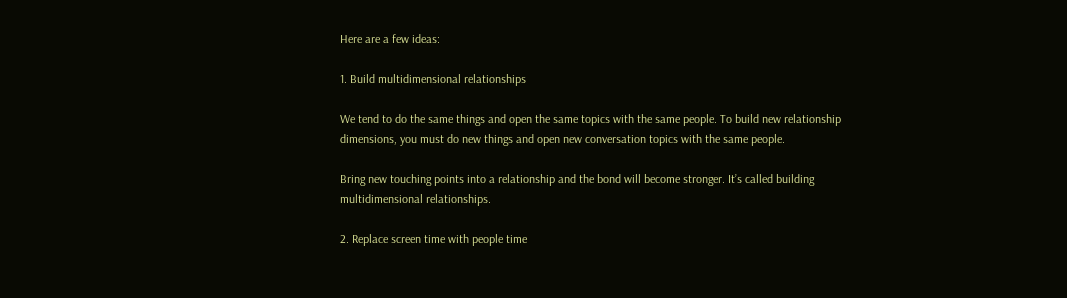Here are a few ideas:

1. Build multidimensional relationships

We tend to do the same things and open the same topics with the same people. To build new relationship dimensions, you must do new things and open new conversation topics with the same people.

Bring new touching points into a relationship and the bond will become stronger. It’s called building multidimensional relationships.

2. Replace screen time with people time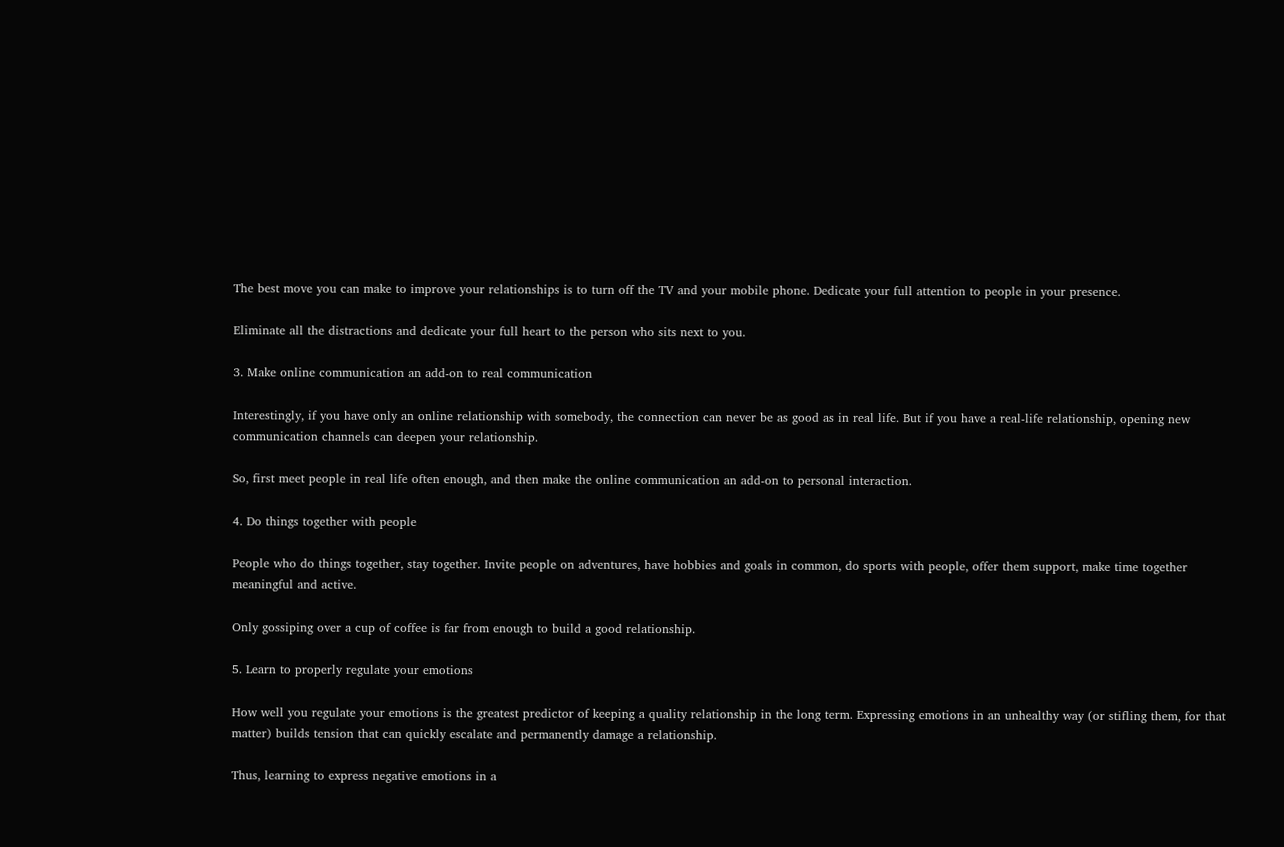The best move you can make to improve your relationships is to turn off the TV and your mobile phone. Dedicate your full attention to people in your presence.

Eliminate all the distractions and dedicate your full heart to the person who sits next to you.

3. Make online communication an add-on to real communication

Interestingly, if you have only an online relationship with somebody, the connection can never be as good as in real life. But if you have a real-life relationship, opening new communication channels can deepen your relationship.

So, first meet people in real life often enough, and then make the online communication an add-on to personal interaction.

4. Do things together with people

People who do things together, stay together. Invite people on adventures, have hobbies and goals in common, do sports with people, offer them support, make time together meaningful and active.

Only gossiping over a cup of coffee is far from enough to build a good relationship.

5. Learn to properly regulate your emotions

How well you regulate your emotions is the greatest predictor of keeping a quality relationship in the long term. Expressing emotions in an unhealthy way (or stifling them, for that matter) builds tension that can quickly escalate and permanently damage a relationship.

Thus, learning to express negative emotions in a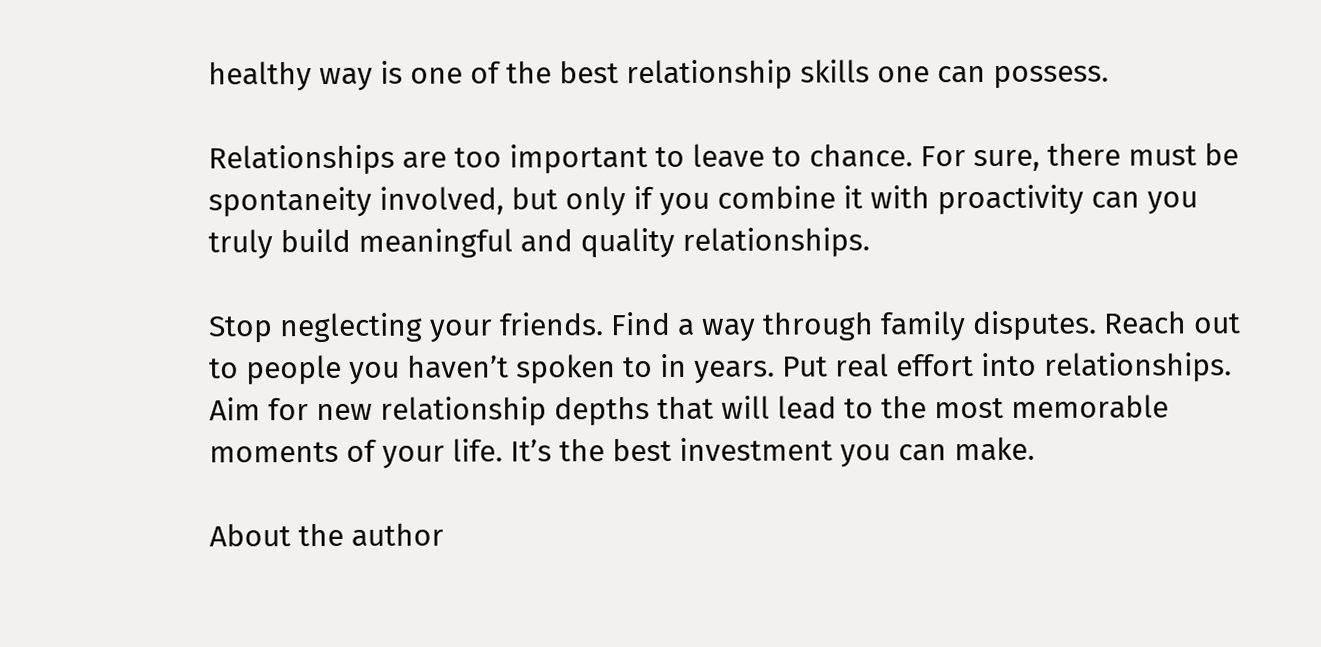healthy way is one of the best relationship skills one can possess.

Relationships are too important to leave to chance. For sure, there must be spontaneity involved, but only if you combine it with proactivity can you truly build meaningful and quality relationships.

Stop neglecting your friends. Find a way through family disputes. Reach out to people you haven’t spoken to in years. Put real effort into relationships. Aim for new relationship depths that will lead to the most memorable moments of your life. It’s the best investment you can make.

About the author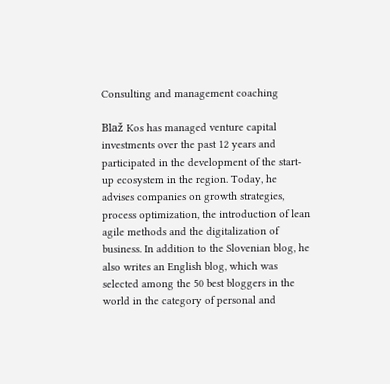Consulting and management coaching

Blaž Kos has managed venture capital investments over the past 12 years and participated in the development of the start-up ecosystem in the region. Today, he advises companies on growth strategies, process optimization, the introduction of lean agile methods and the digitalization of business. In addition to the Slovenian blog, he also writes an English blog, which was selected among the 50 best bloggers in the world in the category of personal and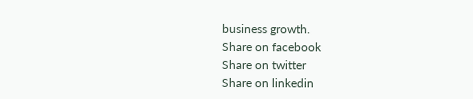business growth.
Share on facebook
Share on twitter
Share on linkedin